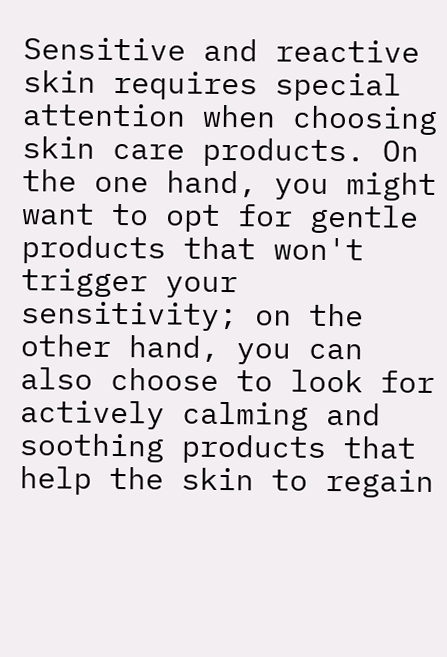Sensitive and reactive skin requires special attention when choosing skin care products. On the one hand, you might want to opt for gentle products that won't trigger your sensitivity; on the other hand, you can also choose to look for actively calming and soothing products that help the skin to regain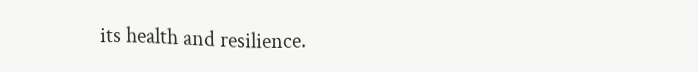its health and resilience.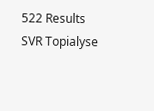522 Results
SVR Topialyse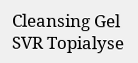Cleansing Gel SVR Topialyse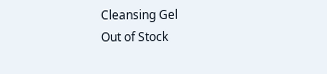Cleansing Gel
Out of Stock